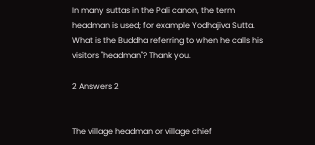In many suttas in the Pali canon, the term headman is used; for example Yodhajiva Sutta. What is the Buddha referring to when he calls his visitors "headman"? Thank you.

2 Answers 2


The village headman or village chief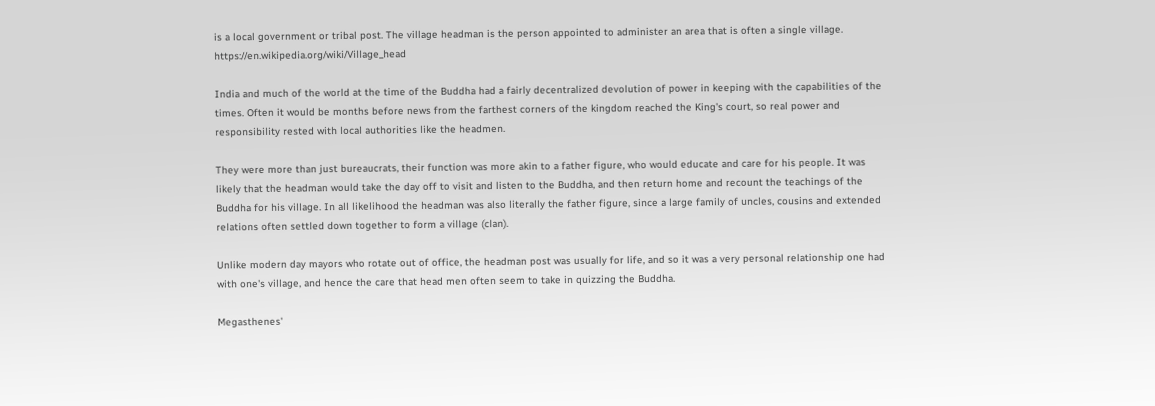is a local government or tribal post. The village headman is the person appointed to administer an area that is often a single village. https://en.wikipedia.org/wiki/Village_head

India and much of the world at the time of the Buddha had a fairly decentralized devolution of power in keeping with the capabilities of the times. Often it would be months before news from the farthest corners of the kingdom reached the King's court, so real power and responsibility rested with local authorities like the headmen.

They were more than just bureaucrats, their function was more akin to a father figure, who would educate and care for his people. It was likely that the headman would take the day off to visit and listen to the Buddha, and then return home and recount the teachings of the Buddha for his village. In all likelihood the headman was also literally the father figure, since a large family of uncles, cousins and extended relations often settled down together to form a village (clan).

Unlike modern day mayors who rotate out of office, the headman post was usually for life, and so it was a very personal relationship one had with one's village, and hence the care that head men often seem to take in quizzing the Buddha.

Megasthenes'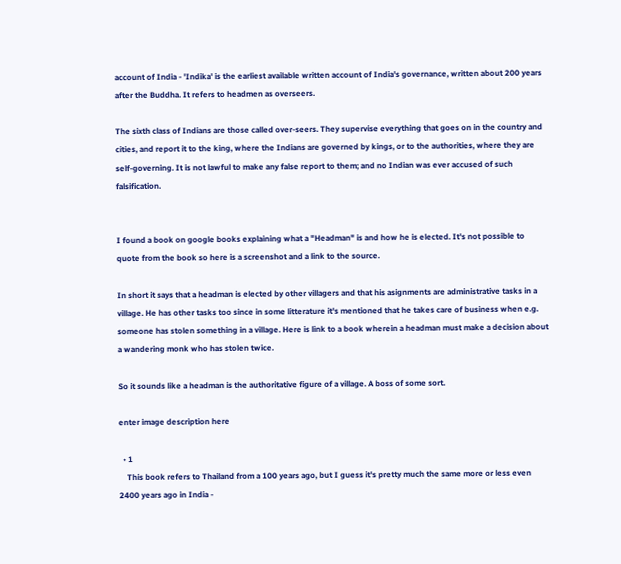account of India - 'Indika' is the earliest available written account of India's governance, written about 200 years after the Buddha. It refers to headmen as overseers.

The sixth class of Indians are those called over-seers. They supervise everything that goes on in the country and cities, and report it to the king, where the Indians are governed by kings, or to the authorities, where they are self-governing. It is not lawful to make any false report to them; and no Indian was ever accused of such falsification.


I found a book on google books explaining what a "Headman" is and how he is elected. It's not possible to quote from the book so here is a screenshot and a link to the source.

In short it says that a headman is elected by other villagers and that his asignments are administrative tasks in a village. He has other tasks too since in some litterature it's mentioned that he takes care of business when e.g. someone has stolen something in a village. Here is link to a book wherein a headman must make a decision about a wandering monk who has stolen twice.

So it sounds like a headman is the authoritative figure of a village. A boss of some sort.

enter image description here

  • 1
    This book refers to Thailand from a 100 years ago, but I guess it's pretty much the same more or less even 2400 years ago in India -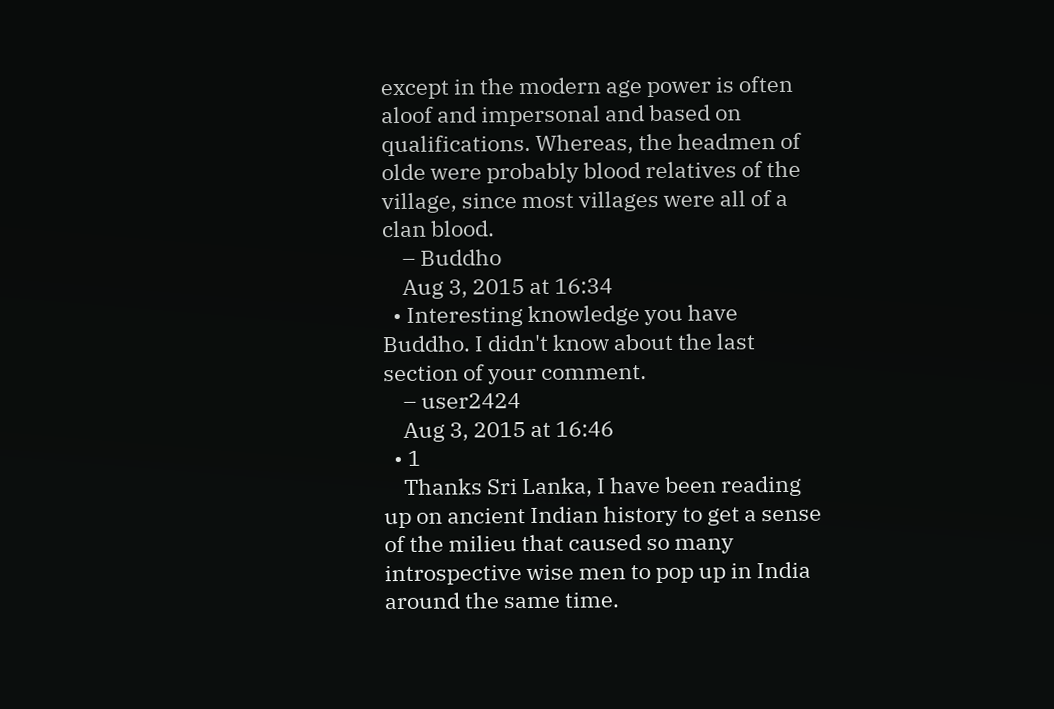except in the modern age power is often aloof and impersonal and based on qualifications. Whereas, the headmen of olde were probably blood relatives of the village, since most villages were all of a clan blood.
    – Buddho
    Aug 3, 2015 at 16:34
  • Interesting knowledge you have Buddho. I didn't know about the last section of your comment.
    – user2424
    Aug 3, 2015 at 16:46
  • 1
    Thanks Sri Lanka, I have been reading up on ancient Indian history to get a sense of the milieu that caused so many introspective wise men to pop up in India around the same time.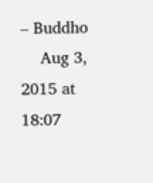– Buddho
    Aug 3, 2015 at 18:07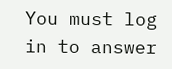You must log in to answer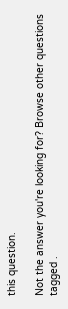this question.

Not the answer you're looking for? Browse other questions tagged .